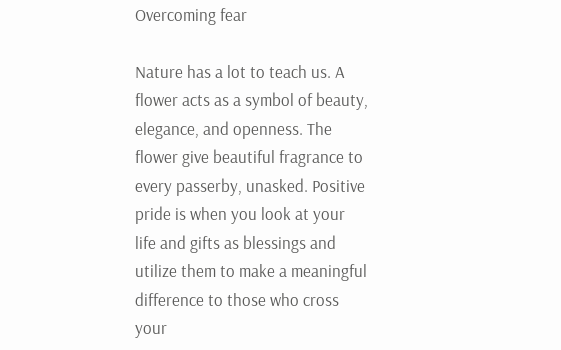Overcoming fear

Nature has a lot to teach us. A flower acts as a symbol of beauty, elegance, and openness. The flower give beautiful fragrance to every passerby, unasked. Positive pride is when you look at your life and gifts as blessings and utilize them to make a meaningful difference to those who cross your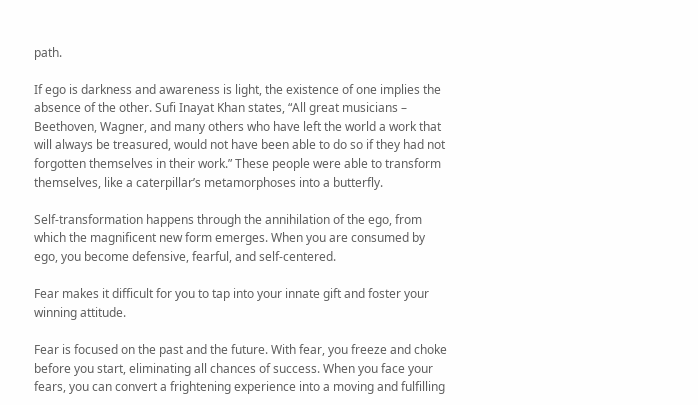path.

If ego is darkness and awareness is light, the existence of one implies the absence of the other. Sufi Inayat Khan states, “All great musicians – Beethoven, Wagner, and many others who have left the world a work that will always be treasured, would not have been able to do so if they had not forgotten themselves in their work.” These people were able to transform themselves, like a caterpillar’s metamorphoses into a butterfly.

Self-transformation happens through the annihilation of the ego, from which the magnificent new form emerges. When you are consumed by ego, you become defensive, fearful, and self-centered.

Fear makes it difficult for you to tap into your innate gift and foster your winning attitude.

Fear is focused on the past and the future. With fear, you freeze and choke before you start, eliminating all chances of success. When you face your fears, you can convert a frightening experience into a moving and fulfilling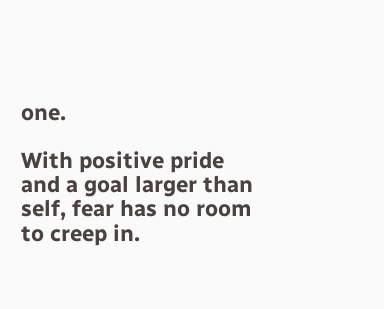one.

With positive pride and a goal larger than self, fear has no room to creep in.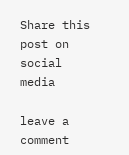Share this post on social media

leave a comment